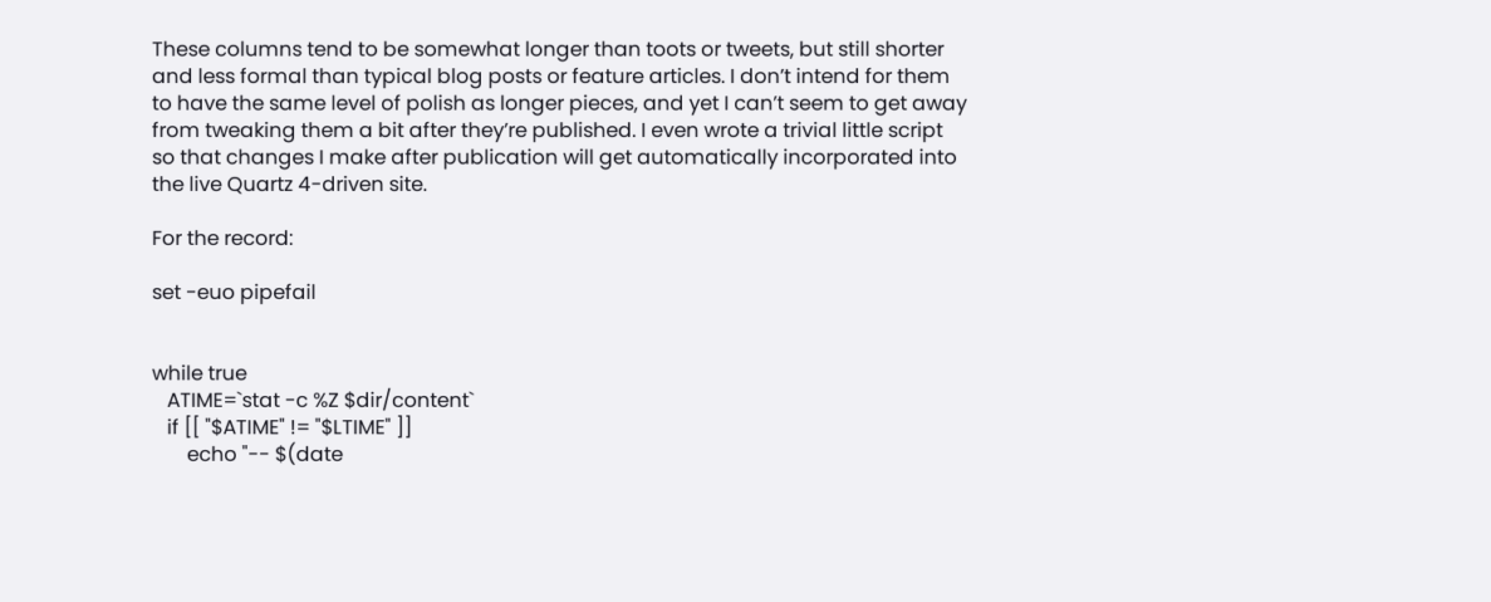These columns tend to be somewhat longer than toots or tweets, but still shorter and less formal than typical blog posts or feature articles. I don’t intend for them to have the same level of polish as longer pieces, and yet I can’t seem to get away from tweaking them a bit after they’re published. I even wrote a trivial little script so that changes I make after publication will get automatically incorporated into the live Quartz 4-driven site.

For the record:

set -euo pipefail


while true
   ATIME=`stat -c %Z $dir/content`
   if [[ "$ATIME" != "$LTIME" ]]
       echo "-- $(date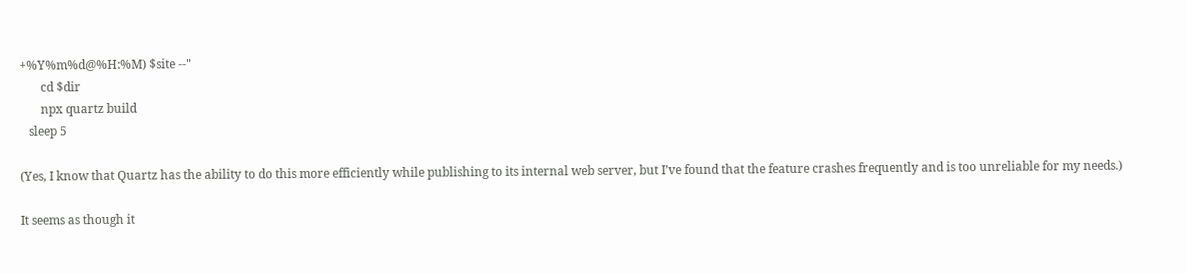+%Y%m%d@%H:%M) $site --"
       cd $dir
       npx quartz build
   sleep 5

(Yes, I know that Quartz has the ability to do this more efficiently while publishing to its internal web server, but I’ve found that the feature crashes frequently and is too unreliable for my needs.)

It seems as though it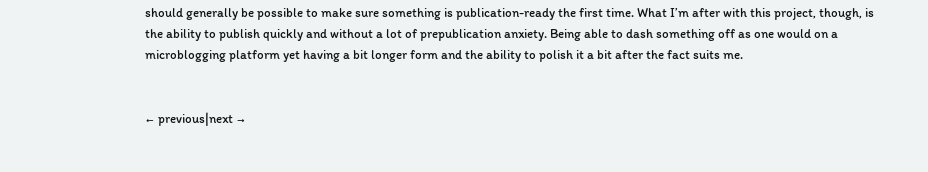should generally be possible to make sure something is publication-ready the first time. What I’m after with this project, though, is the ability to publish quickly and without a lot of prepublication anxiety. Being able to dash something off as one would on a microblogging platform yet having a bit longer form and the ability to polish it a bit after the fact suits me.


← previous|next →